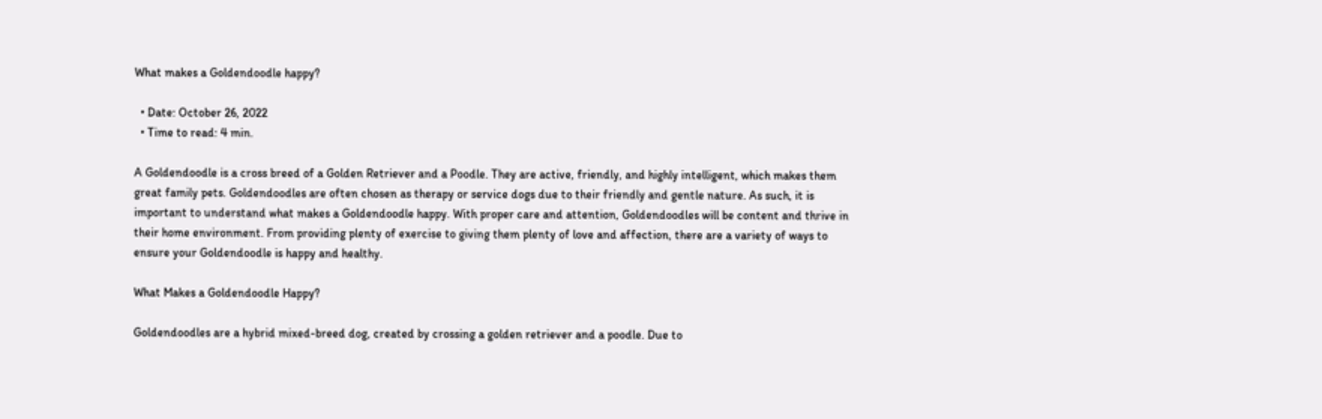What makes a Goldendoodle happy?

  • Date: October 26, 2022
  • Time to read: 4 min.

A Goldendoodle is a cross breed of a Golden Retriever and a Poodle. They are active, friendly, and highly intelligent, which makes them great family pets. Goldendoodles are often chosen as therapy or service dogs due to their friendly and gentle nature. As such, it is important to understand what makes a Goldendoodle happy. With proper care and attention, Goldendoodles will be content and thrive in their home environment. From providing plenty of exercise to giving them plenty of love and affection, there are a variety of ways to ensure your Goldendoodle is happy and healthy.

What Makes a Goldendoodle Happy?

Goldendoodles are a hybrid mixed-breed dog, created by crossing a golden retriever and a poodle. Due to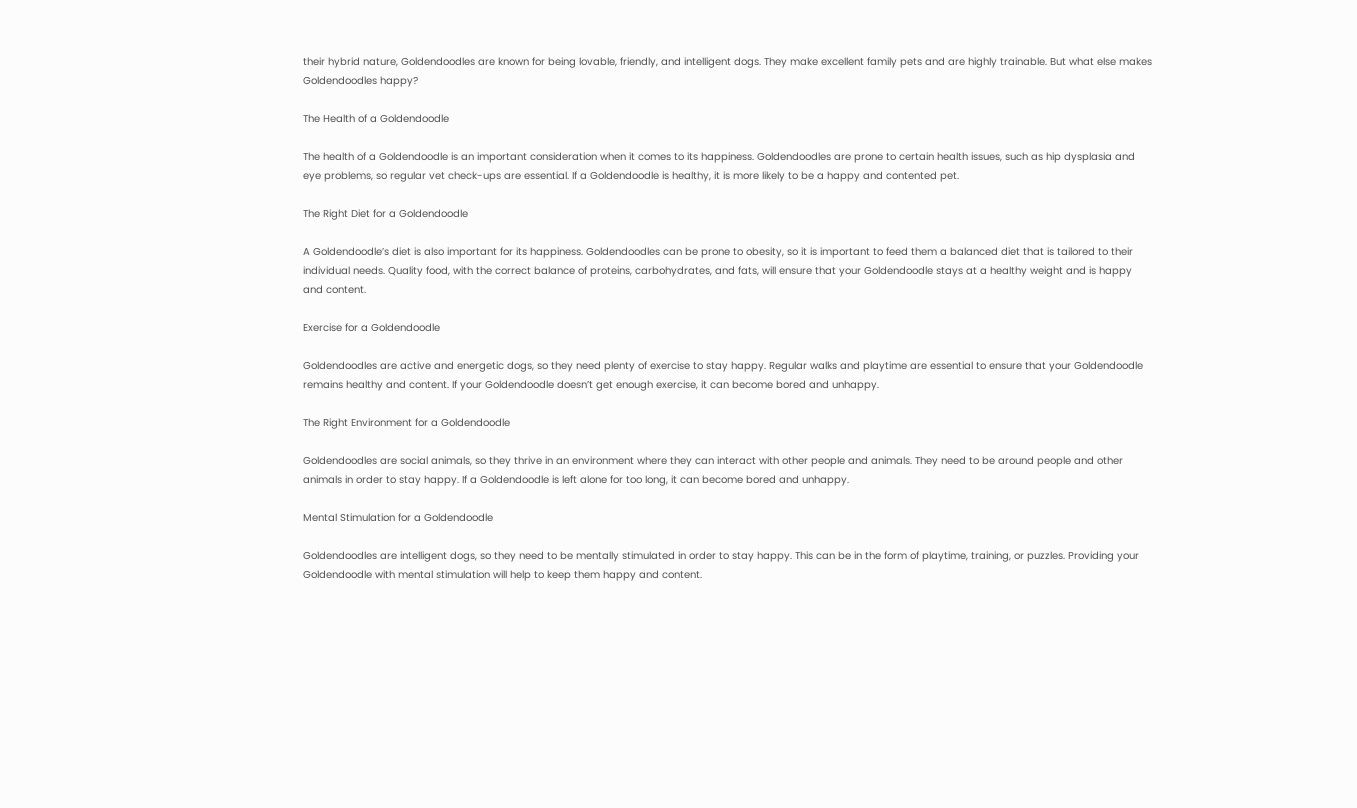their hybrid nature, Goldendoodles are known for being lovable, friendly, and intelligent dogs. They make excellent family pets and are highly trainable. But what else makes Goldendoodles happy?

The Health of a Goldendoodle

The health of a Goldendoodle is an important consideration when it comes to its happiness. Goldendoodles are prone to certain health issues, such as hip dysplasia and eye problems, so regular vet check-ups are essential. If a Goldendoodle is healthy, it is more likely to be a happy and contented pet.

The Right Diet for a Goldendoodle

A Goldendoodle’s diet is also important for its happiness. Goldendoodles can be prone to obesity, so it is important to feed them a balanced diet that is tailored to their individual needs. Quality food, with the correct balance of proteins, carbohydrates, and fats, will ensure that your Goldendoodle stays at a healthy weight and is happy and content.

Exercise for a Goldendoodle

Goldendoodles are active and energetic dogs, so they need plenty of exercise to stay happy. Regular walks and playtime are essential to ensure that your Goldendoodle remains healthy and content. If your Goldendoodle doesn’t get enough exercise, it can become bored and unhappy.

The Right Environment for a Goldendoodle

Goldendoodles are social animals, so they thrive in an environment where they can interact with other people and animals. They need to be around people and other animals in order to stay happy. If a Goldendoodle is left alone for too long, it can become bored and unhappy.

Mental Stimulation for a Goldendoodle

Goldendoodles are intelligent dogs, so they need to be mentally stimulated in order to stay happy. This can be in the form of playtime, training, or puzzles. Providing your Goldendoodle with mental stimulation will help to keep them happy and content.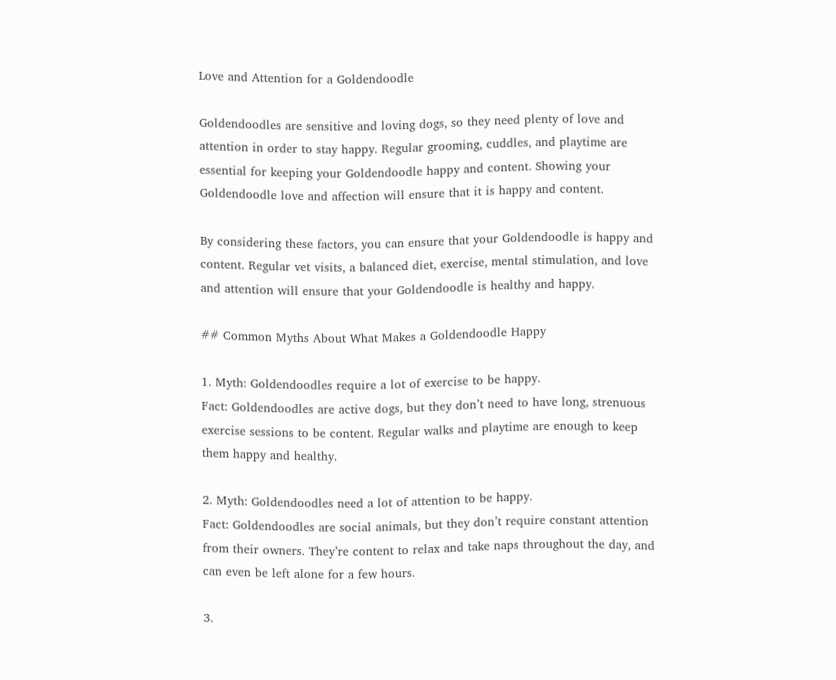Love and Attention for a Goldendoodle

Goldendoodles are sensitive and loving dogs, so they need plenty of love and attention in order to stay happy. Regular grooming, cuddles, and playtime are essential for keeping your Goldendoodle happy and content. Showing your Goldendoodle love and affection will ensure that it is happy and content.

By considering these factors, you can ensure that your Goldendoodle is happy and content. Regular vet visits, a balanced diet, exercise, mental stimulation, and love and attention will ensure that your Goldendoodle is healthy and happy.

## Common Myths About What Makes a Goldendoodle Happy

1. Myth: Goldendoodles require a lot of exercise to be happy.
Fact: Goldendoodles are active dogs, but they don’t need to have long, strenuous exercise sessions to be content. Regular walks and playtime are enough to keep them happy and healthy.

2. Myth: Goldendoodles need a lot of attention to be happy.
Fact: Goldendoodles are social animals, but they don’t require constant attention from their owners. They’re content to relax and take naps throughout the day, and can even be left alone for a few hours.

3.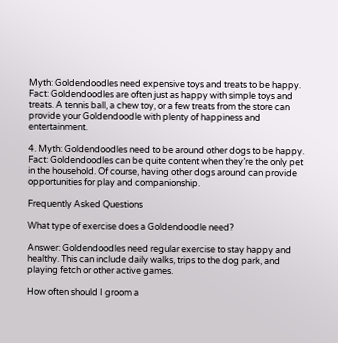Myth: Goldendoodles need expensive toys and treats to be happy.
Fact: Goldendoodles are often just as happy with simple toys and treats. A tennis ball, a chew toy, or a few treats from the store can provide your Goldendoodle with plenty of happiness and entertainment.

4. Myth: Goldendoodles need to be around other dogs to be happy.
Fact: Goldendoodles can be quite content when they’re the only pet in the household. Of course, having other dogs around can provide opportunities for play and companionship.

Frequently Asked Questions

What type of exercise does a Goldendoodle need?

Answer: Goldendoodles need regular exercise to stay happy and healthy. This can include daily walks, trips to the dog park, and playing fetch or other active games.

How often should I groom a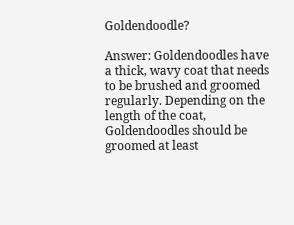Goldendoodle?

Answer: Goldendoodles have a thick, wavy coat that needs to be brushed and groomed regularly. Depending on the length of the coat, Goldendoodles should be groomed at least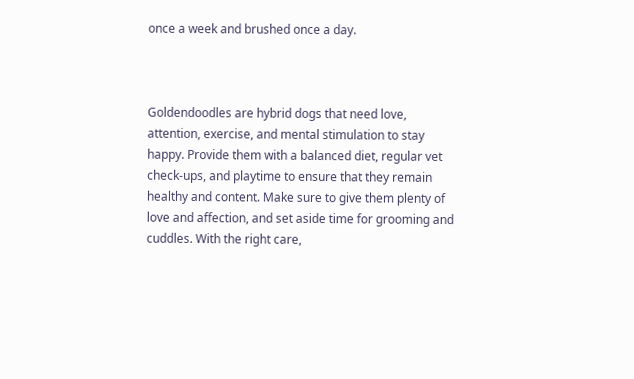once a week and brushed once a day.



Goldendoodles are hybrid dogs that need love, attention, exercise, and mental stimulation to stay happy. Provide them with a balanced diet, regular vet check-ups, and playtime to ensure that they remain healthy and content. Make sure to give them plenty of love and affection, and set aside time for grooming and cuddles. With the right care,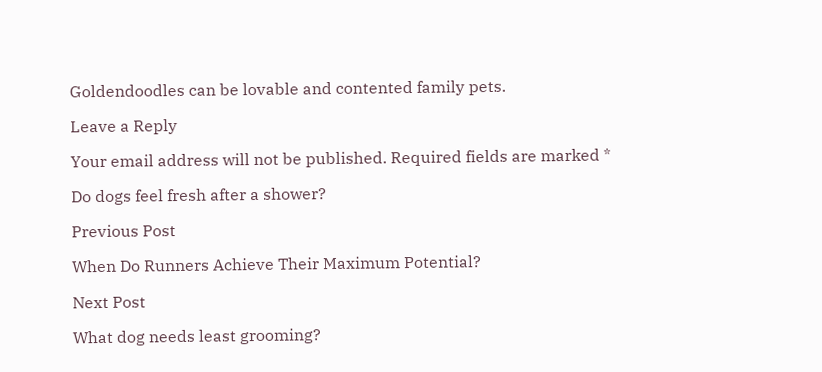Goldendoodles can be lovable and contented family pets.

Leave a Reply

Your email address will not be published. Required fields are marked *

Do dogs feel fresh after a shower?

Previous Post

When Do Runners Achieve Their Maximum Potential?

Next Post

What dog needs least grooming?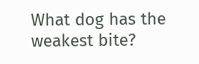What dog has the weakest bite?